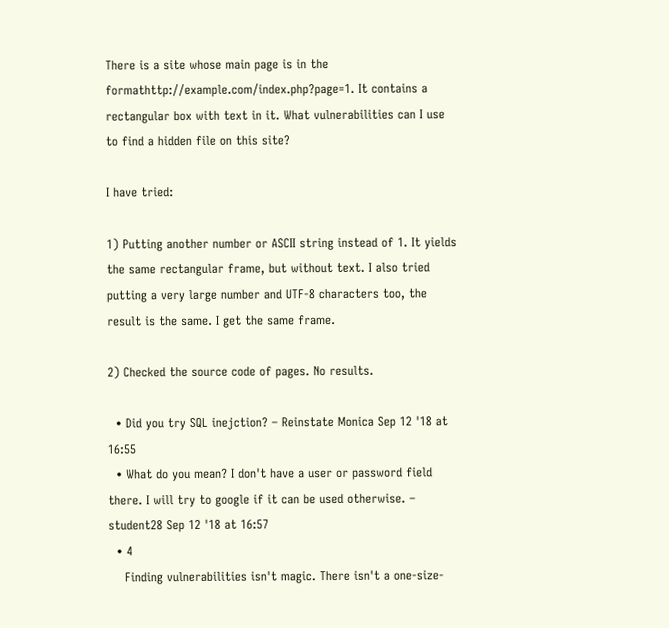There is a site whose main page is in the formathttp://example.com/index.php?page=1. It contains a rectangular box with text in it. What vulnerabilities can I use to find a hidden file on this site?

I have tried:

1) Putting another number or ASCII string instead of 1. It yields the same rectangular frame, but without text. I also tried putting a very large number and UTF-8 characters too, the result is the same. I get the same frame.

2) Checked the source code of pages. No results.

  • Did you try SQL inejction? – Reinstate Monica Sep 12 '18 at 16:55
  • What do you mean? I don't have a user or password field there. I will try to google if it can be used otherwise. – student28 Sep 12 '18 at 16:57
  • 4
    Finding vulnerabilities isn't magic. There isn't a one-size-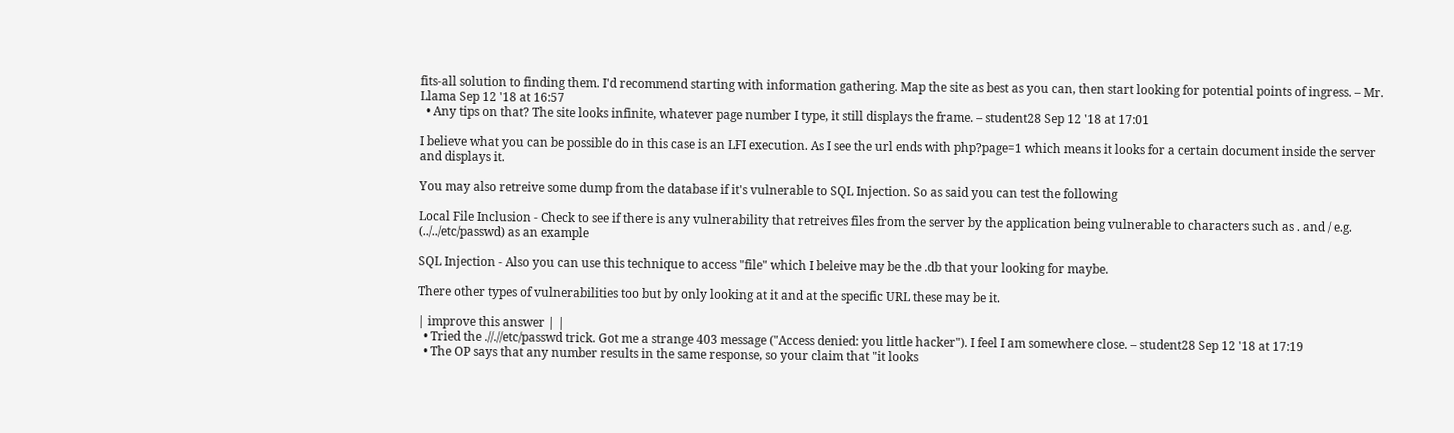fits-all solution to finding them. I'd recommend starting with information gathering. Map the site as best as you can, then start looking for potential points of ingress. – Mr. Llama Sep 12 '18 at 16:57
  • Any tips on that? The site looks infinite, whatever page number I type, it still displays the frame. – student28 Sep 12 '18 at 17:01

I believe what you can be possible do in this case is an LFI execution. As I see the url ends with php?page=1 which means it looks for a certain document inside the server and displays it.

You may also retreive some dump from the database if it's vulnerable to SQL Injection. So as said you can test the following

Local File Inclusion - Check to see if there is any vulnerability that retreives files from the server by the application being vulnerable to characters such as . and / e.g. (../../etc/passwd) as an example

SQL Injection - Also you can use this technique to access "file" which I beleive may be the .db that your looking for maybe.

There other types of vulnerabilities too but by only looking at it and at the specific URL these may be it.

| improve this answer | |
  • Tried the .//.//etc/passwd trick. Got me a strange 403 message ("Access denied: you little hacker"). I feel I am somewhere close. – student28 Sep 12 '18 at 17:19
  • The OP says that any number results in the same response, so your claim that "it looks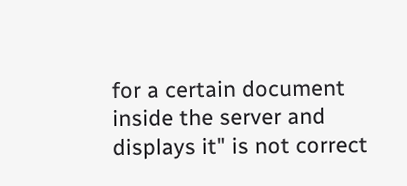for a certain document inside the server and displays it" is not correct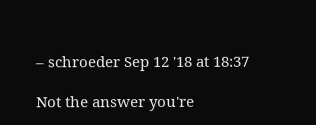– schroeder Sep 12 '18 at 18:37

Not the answer you're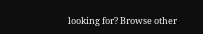looking for? Browse other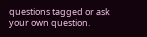questions tagged or ask your own question.